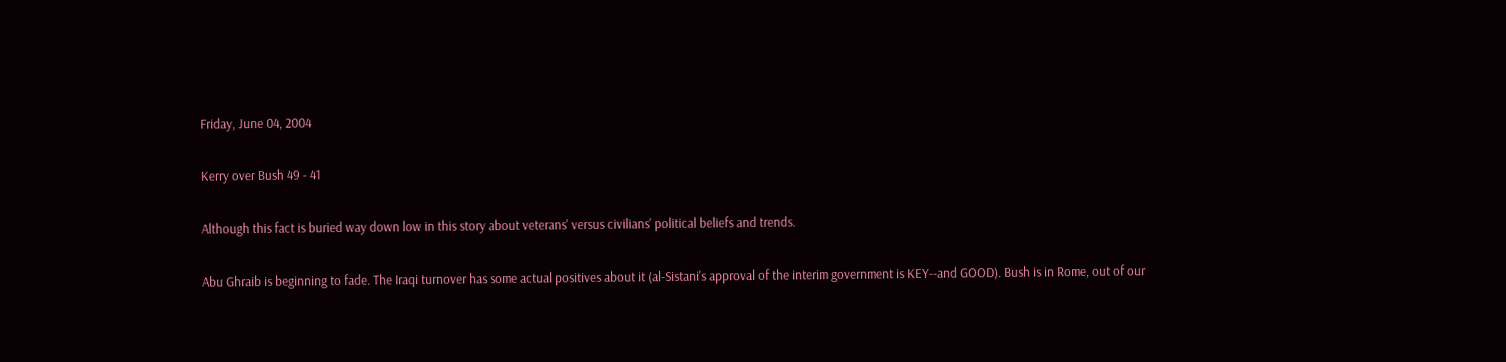Friday, June 04, 2004

Kerry over Bush 49 - 41

Although this fact is buried way down low in this story about veterans' versus civilians' political beliefs and trends.

Abu Ghraib is beginning to fade. The Iraqi turnover has some actual positives about it (al-Sistani's approval of the interim government is KEY--and GOOD). Bush is in Rome, out of our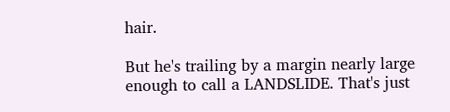hair.

But he's trailing by a margin nearly large enough to call a LANDSLIDE. That's just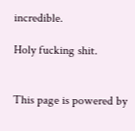incredible.

Holy fucking shit.


This page is powered by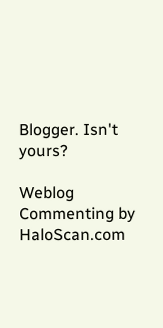Blogger. Isn't yours?

Weblog Commenting by HaloScan.com